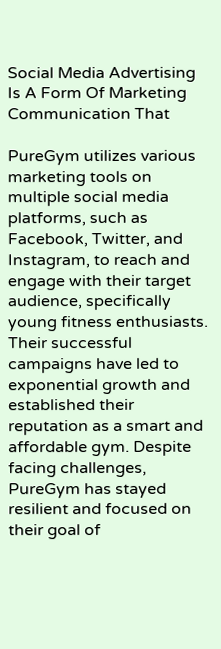Social Media Advertising Is A Form Of Marketing Communication That

PureGym utilizes various marketing tools on multiple social media platforms, such as Facebook, Twitter, and Instagram, to reach and engage with their target audience, specifically young fitness enthusiasts. Their successful campaigns have led to exponential growth and established their reputation as a smart and affordable gym. Despite facing challenges, PureGym has stayed resilient and focused on their goal of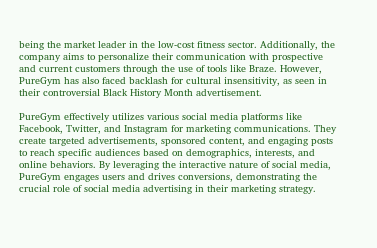being the market leader in the low-cost fitness sector. Additionally, the company aims to personalize their communication with prospective and current customers through the use of tools like Braze. However, PureGym has also faced backlash for cultural insensitivity, as seen in their controversial Black History Month advertisement.

PureGym effectively utilizes various social media platforms like Facebook, Twitter, and Instagram for marketing communications. They create targeted advertisements, sponsored content, and engaging posts to reach specific audiences based on demographics, interests, and online behaviors. By leveraging the interactive nature of social media, PureGym engages users and drives conversions, demonstrating the crucial role of social media advertising in their marketing strategy.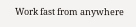Work fast from anywhere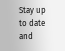Stay up to date and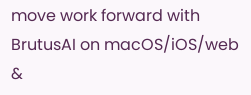move work forward with BrutusAI on macOS/iOS/web &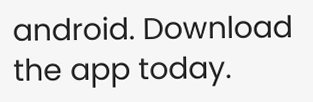android. Download the app today.